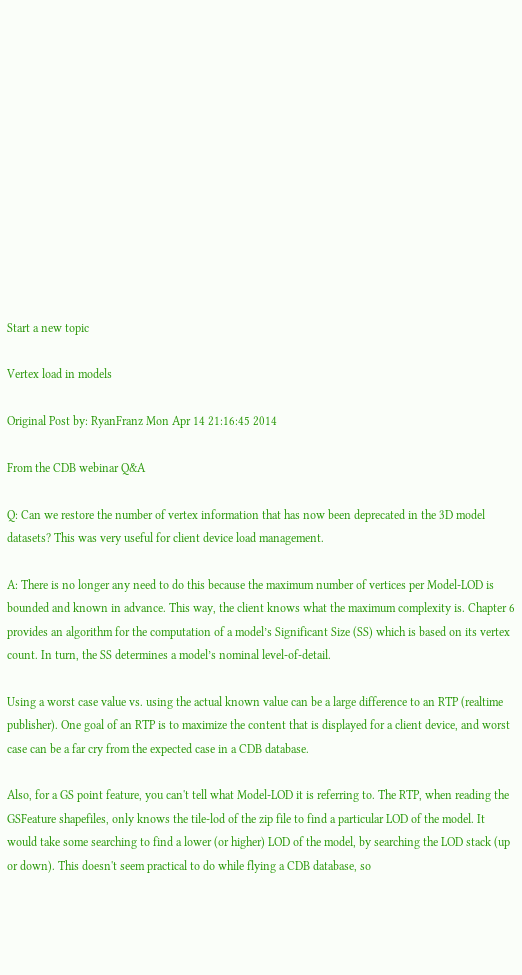Start a new topic

Vertex load in models

Original Post by: RyanFranz Mon Apr 14 21:16:45 2014

From the CDB webinar Q&A

Q: Can we restore the number of vertex information that has now been deprecated in the 3D model datasets? This was very useful for client device load management.

A: There is no longer any need to do this because the maximum number of vertices per Model-LOD is bounded and known in advance. This way, the client knows what the maximum complexity is. Chapter 6 provides an algorithm for the computation of a model’s Significant Size (SS) which is based on its vertex count. In turn, the SS determines a model’s nominal level-of-detail.

Using a worst case value vs. using the actual known value can be a large difference to an RTP (realtime publisher). One goal of an RTP is to maximize the content that is displayed for a client device, and worst case can be a far cry from the expected case in a CDB database.

Also, for a GS point feature, you can't tell what Model-LOD it is referring to. The RTP, when reading the GSFeature shapefiles, only knows the tile-lod of the zip file to find a particular LOD of the model. It would take some searching to find a lower (or higher) LOD of the model, by searching the LOD stack (up or down). This doesn't seem practical to do while flying a CDB database, so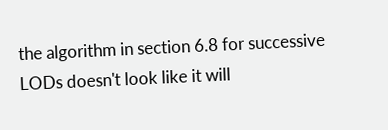the algorithm in section 6.8 for successive LODs doesn't look like it will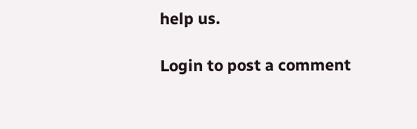help us.

Login to post a comment